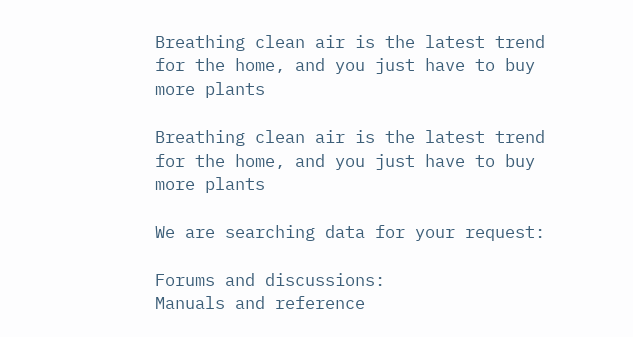Breathing clean air is the latest trend for the home, and you just have to buy more plants

Breathing clean air is the latest trend for the home, and you just have to buy more plants

We are searching data for your request:

Forums and discussions:
Manuals and reference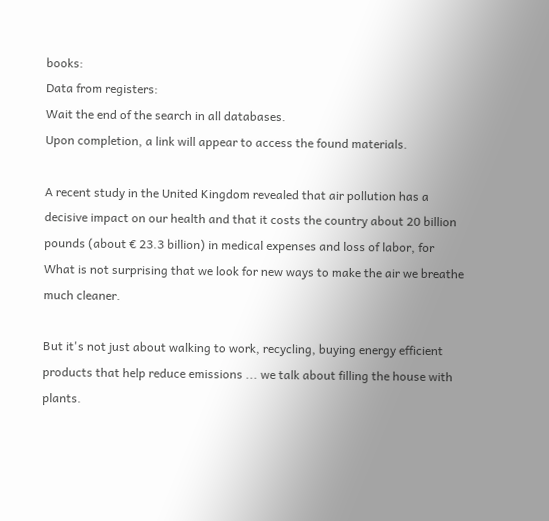books:
Data from registers:
Wait the end of the search in all databases.
Upon completion, a link will appear to access the found materials.

A recent study in the United Kingdom revealed that air pollution has a decisive impact on our health and that it costs the country about 20 billion pounds (about € 23.3 billion) in medical expenses and loss of labor, for What is not surprising that we look for new ways to make the air we breathe much cleaner.

But it's not just about walking to work, recycling, buying energy efficient products that help reduce emissions ... we talk about filling the house with plants.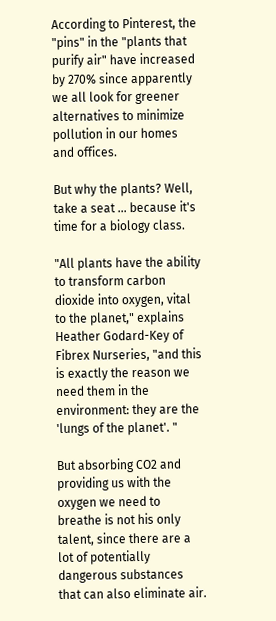According to Pinterest, the "pins" in the "plants that purify air" have increased by 270% since apparently we all look for greener alternatives to minimize pollution in our homes and offices.

But why the plants? Well, take a seat ... because it's time for a biology class.

"All plants have the ability to transform carbon dioxide into oxygen, vital to the planet," explains Heather Godard-Key of Fibrex Nurseries, "and this is exactly the reason we need them in the environment: they are the 'lungs of the planet'. "

But absorbing CO2 and providing us with the oxygen we need to breathe is not his only talent, since there are a lot of potentially dangerous substances that can also eliminate air.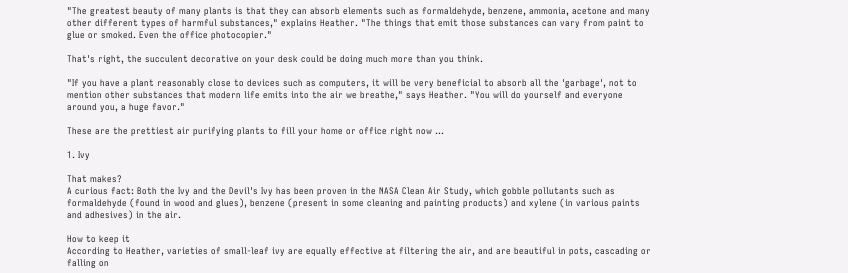"The greatest beauty of many plants is that they can absorb elements such as formaldehyde, benzene, ammonia, acetone and many other different types of harmful substances," explains Heather. "The things that emit those substances can vary from paint to glue or smoked. Even the office photocopier."

That's right, the succulent decorative on your desk could be doing much more than you think.

"If you have a plant reasonably close to devices such as computers, it will be very beneficial to absorb all the 'garbage', not to mention other substances that modern life emits into the air we breathe," says Heather. "You will do yourself and everyone around you, a huge favor."

These are the prettiest air purifying plants to fill your home or office right now ...

1. Ivy

That makes?
A curious fact: Both the Ivy and the Devil's Ivy has been proven in the NASA Clean Air Study, which gobble pollutants such as formaldehyde (found in wood and glues), benzene (present in some cleaning and painting products) and xylene (in various paints and adhesives) in the air.

How to keep it
According to Heather, varieties of small-leaf ivy are equally effective at filtering the air, and are beautiful in pots, cascading or falling on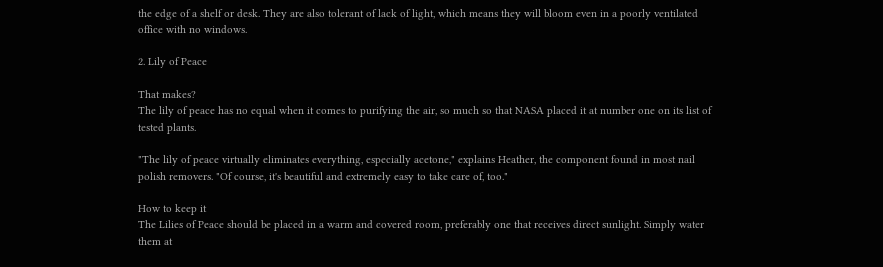the edge of a shelf or desk. They are also tolerant of lack of light, which means they will bloom even in a poorly ventilated office with no windows.

2. Lily of Peace

That makes?
The lily of peace has no equal when it comes to purifying the air, so much so that NASA placed it at number one on its list of tested plants.

"The lily of peace virtually eliminates everything, especially acetone," explains Heather, the component found in most nail polish removers. "Of course, it's beautiful and extremely easy to take care of, too."

How to keep it
The Lilies of Peace should be placed in a warm and covered room, preferably one that receives direct sunlight. Simply water them at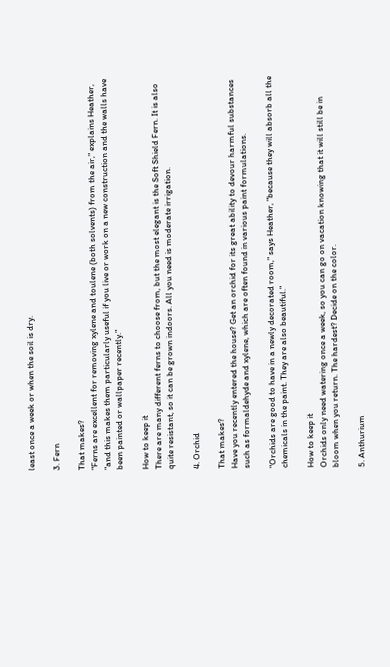least once a week or when the soil is dry.

3. Fern

That makes?
"Ferns are excellent for removing xylene and toulene (both solvents) from the air," explains Heather, "and this makes them particularly useful if you live or work on a new construction and the walls have been painted or wallpaper recently."

How to keep it
There are many different ferns to choose from, but the most elegant is the Soft Shield Fern. It is also quite resistant, so it can be grown indoors. All you need is moderate irrigation.

4. Orchid

That makes?
Have you recently entered the house? Get an orchid for its great ability to devour harmful substances such as formaldehyde and xylene, which are often found in various paint formulations.

"Orchids are good to have in a newly decorated room," says Heather, "because they will absorb all the chemicals in the paint. They are also beautiful."

How to keep it
Orchids only need watering once a week, so you can go on vacation knowing that it will still be in bloom when you return. The hardest? Decide on the color.

5. Anthurium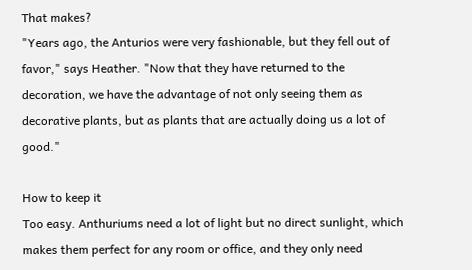That makes?
"Years ago, the Anturios were very fashionable, but they fell out of favor," says Heather. "Now that they have returned to the decoration, we have the advantage of not only seeing them as decorative plants, but as plants that are actually doing us a lot of good."

How to keep it
Too easy. Anthuriums need a lot of light but no direct sunlight, which makes them perfect for any room or office, and they only need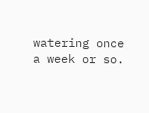watering once a week or so.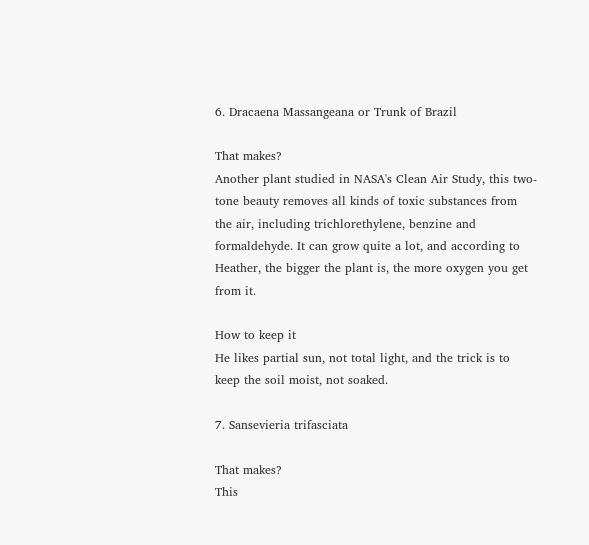6. Dracaena Massangeana or Trunk of Brazil

That makes?
Another plant studied in NASA's Clean Air Study, this two-tone beauty removes all kinds of toxic substances from the air, including trichlorethylene, benzine and formaldehyde. It can grow quite a lot, and according to Heather, the bigger the plant is, the more oxygen you get from it.

How to keep it
He likes partial sun, not total light, and the trick is to keep the soil moist, not soaked.

7. Sansevieria trifasciata

That makes?
This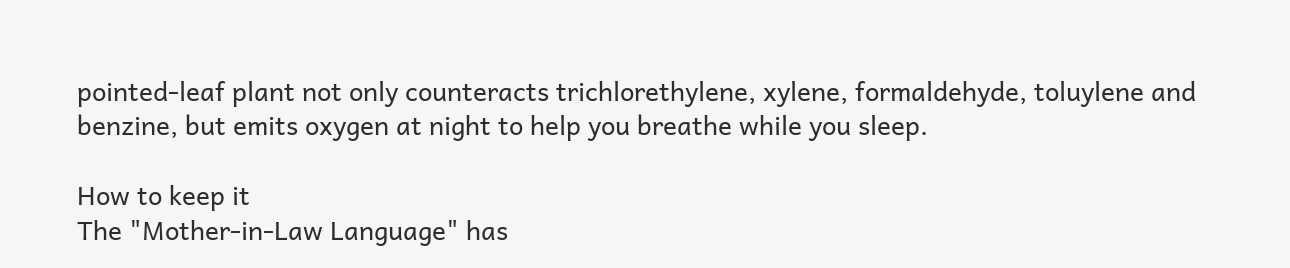pointed-leaf plant not only counteracts trichlorethylene, xylene, formaldehyde, toluylene and benzine, but emits oxygen at night to help you breathe while you sleep.

How to keep it
The "Mother-in-Law Language" has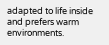adapted to life inside and prefers warm environments.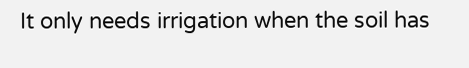It only needs irrigation when the soil has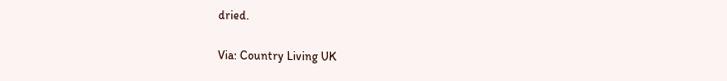dried.

Via: Country Living UK